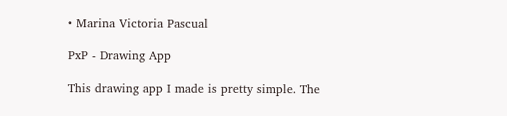• Marina Victoria Pascual

PxP - Drawing App

This drawing app I made is pretty simple. The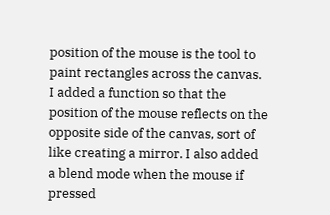position of the mouse is the tool to paint rectangles across the canvas. I added a function so that the position of the mouse reflects on the opposite side of the canvas, sort of like creating a mirror. I also added a blend mode when the mouse if pressed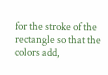for the stroke of the rectangle so that the colors add,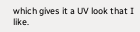which gives it a UV look that I like.